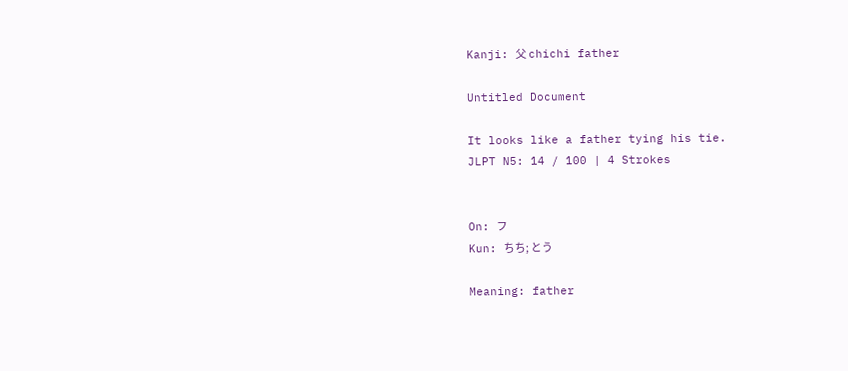Kanji: 父 chichi father

Untitled Document

It looks like a father tying his tie.
JLPT N5: 14 / 100 | 4 Strokes


On: フ
Kun: ちち; とう

Meaning: father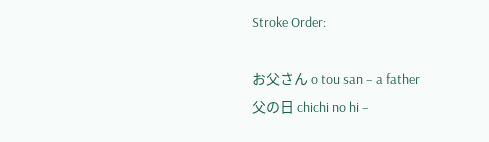Stroke Order:

お父さん o tou san – a father
父の日 chichi no hi –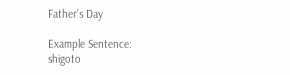Father’s Day

Example Sentence:
shigoto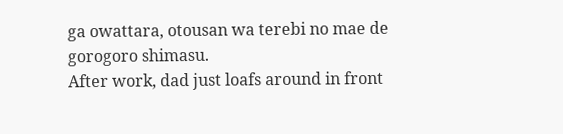ga owattara, otousan wa terebi no mae de gorogoro shimasu.
After work, dad just loafs around in front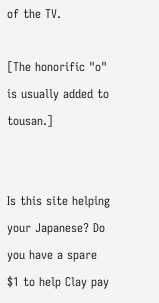of the TV.

[The honorific "o" is usually added to tousan.]


Is this site helping your Japanese? Do you have a spare $1 to help Clay pay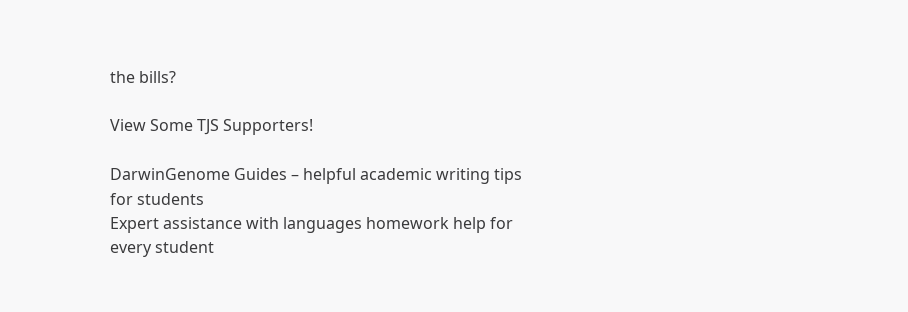the bills?

View Some TJS Supporters!

DarwinGenome Guides – helpful academic writing tips for students
Expert assistance with languages homework help for every student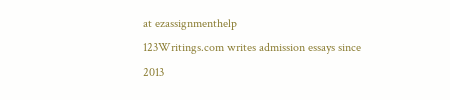at ezassignmenthelp
123Writings.com writes admission essays since 2013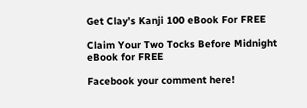Get Clay’s Kanji 100 eBook For FREE

Claim Your Two Tocks Before Midnight eBook for FREE

Facebook your comment here!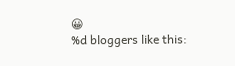😀
%d bloggers like this: